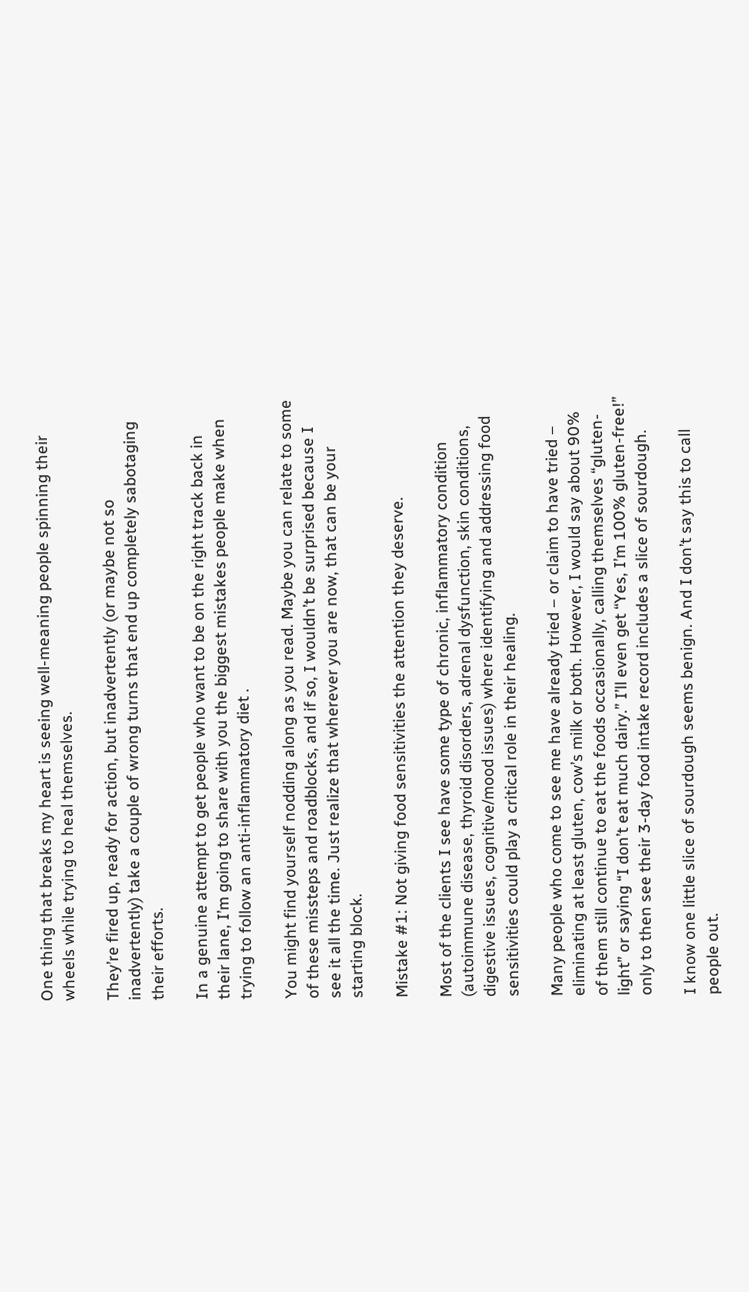One thing that breaks my heart is seeing well-meaning people spinning their wheels while trying to heal themselves.

They’re fired up, ready for action, but inadvertently (or maybe not so inadvertently) take a couple of wrong turns that end up completely sabotaging their efforts.

In a genuine attempt to get people who want to be on the right track back in their lane, I’m going to share with you the biggest mistakes people make when trying to follow an anti-inflammatory diet .

You might find yourself nodding along as you read. Maybe you can relate to some of these missteps and roadblocks, and if so, I wouldn’t be surprised because I see it all the time. Just realize that wherever you are now, that can be your starting block.

Mistake #1: Not giving food sensitivities the attention they deserve.

Most of the clients I see have some type of chronic, inflammatory condition (autoimmune disease, thyroid disorders, adrenal dysfunction, skin conditions, digestive issues, cognitive/mood issues) where identifying and addressing food sensitivities could play a critical role in their healing.

Many people who come to see me have already tried – or claim to have tried – eliminating at least gluten, cow’s milk or both. However, I would say about 90% of them still continue to eat the foods occasionally, calling themselves “gluten-light” or saying “I don’t eat much dairy.” I’ll even get “Yes, I’m 100% gluten-free!” only to then see their 3-day food intake record includes a slice of sourdough.

I know one little slice of sourdough seems benign. And I don’t say this to call people out.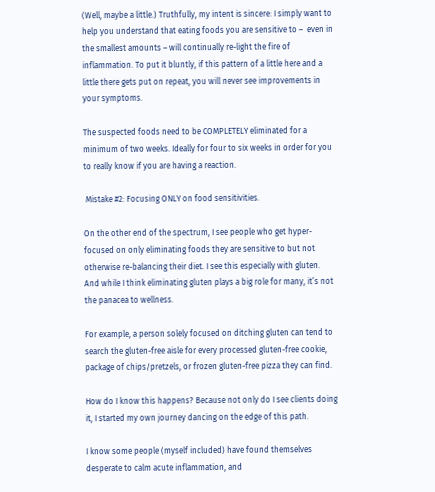(Well, maybe a little.) Truthfully, my intent is sincere: I simply want to help you understand that eating foods you are sensitive to –  even in the smallest amounts – will continually re-light the fire of inflammation. To put it bluntly, if this pattern of a little here and a little there gets put on repeat, you will never see improvements in your symptoms.

The suspected foods need to be COMPLETELY eliminated for a minimum of two weeks. Ideally for four to six weeks in order for you to really know if you are having a reaction.

 Mistake #2: Focusing ONLY on food sensitivities.

On the other end of the spectrum, I see people who get hyper-focused on only eliminating foods they are sensitive to but not otherwise re-balancing their diet. I see this especially with gluten. And while I think eliminating gluten plays a big role for many, it’s not the panacea to wellness.

For example, a person solely focused on ditching gluten can tend to search the gluten-free aisle for every processed gluten-free cookie, package of chips/pretzels, or frozen gluten-free pizza they can find.

How do I know this happens? Because not only do I see clients doing it, I started my own journey dancing on the edge of this path.

I know some people (myself included) have found themselves desperate to calm acute inflammation, and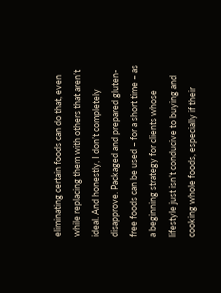eliminating certain foods can do that, even while replacing them with others that aren’t ideal. And honestly, I don’t completely disapprove. Packaged and prepared gluten-free foods can be used – for a short time – as a beginning strategy for clients whose lifestyle just isn’t conducive to buying and cooking whole foods, especially if their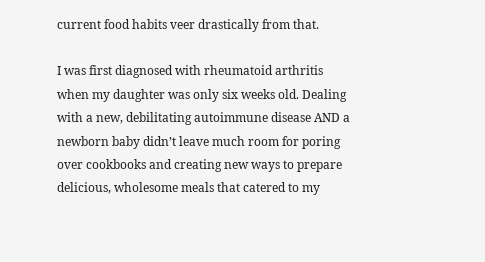current food habits veer drastically from that.

I was first diagnosed with rheumatoid arthritis when my daughter was only six weeks old. Dealing with a new, debilitating autoimmune disease AND a newborn baby didn’t leave much room for poring over cookbooks and creating new ways to prepare delicious, wholesome meals that catered to my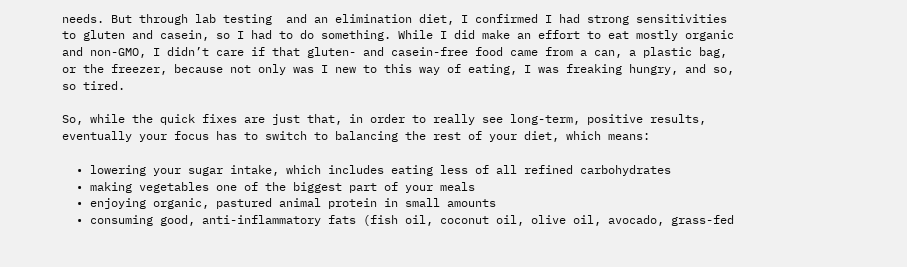needs. But through lab testing  and an elimination diet, I confirmed I had strong sensitivities to gluten and casein, so I had to do something. While I did make an effort to eat mostly organic and non-GMO, I didn’t care if that gluten- and casein-free food came from a can, a plastic bag, or the freezer, because not only was I new to this way of eating, I was freaking hungry, and so, so tired.

So, while the quick fixes are just that, in order to really see long-term, positive results, eventually your focus has to switch to balancing the rest of your diet, which means:

  • lowering your sugar intake, which includes eating less of all refined carbohydrates
  • making vegetables one of the biggest part of your meals
  • enjoying organic, pastured animal protein in small amounts
  • consuming good, anti-inflammatory fats (fish oil, coconut oil, olive oil, avocado, grass-fed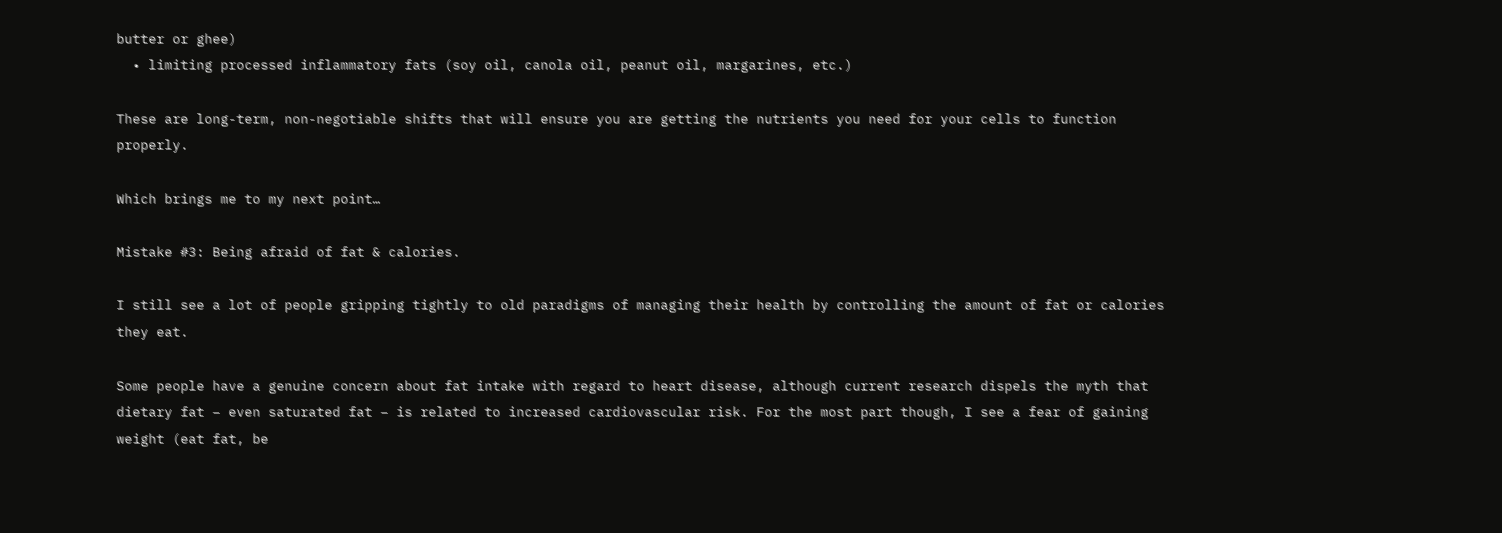butter or ghee)
  • limiting processed inflammatory fats (soy oil, canola oil, peanut oil, margarines, etc.)

These are long-term, non-negotiable shifts that will ensure you are getting the nutrients you need for your cells to function properly.

Which brings me to my next point…

Mistake #3: Being afraid of fat & calories.

I still see a lot of people gripping tightly to old paradigms of managing their health by controlling the amount of fat or calories they eat.

Some people have a genuine concern about fat intake with regard to heart disease, although current research dispels the myth that dietary fat – even saturated fat – is related to increased cardiovascular risk. For the most part though, I see a fear of gaining weight (eat fat, be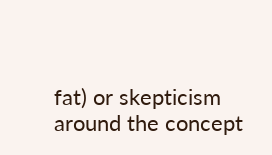fat) or skepticism around the concept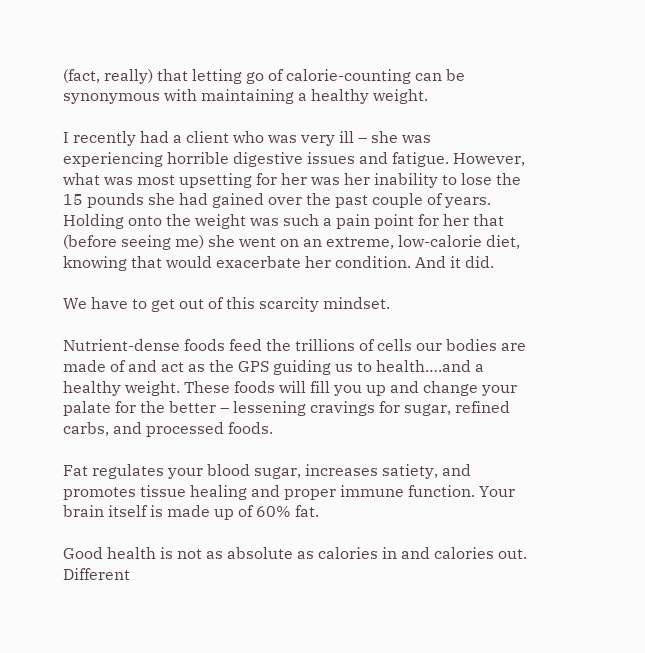(fact, really) that letting go of calorie-counting can be synonymous with maintaining a healthy weight.

I recently had a client who was very ill – she was experiencing horrible digestive issues and fatigue. However, what was most upsetting for her was her inability to lose the 15 pounds she had gained over the past couple of years. Holding onto the weight was such a pain point for her that (before seeing me) she went on an extreme, low-calorie diet, knowing that would exacerbate her condition. And it did.

We have to get out of this scarcity mindset.

Nutrient-dense foods feed the trillions of cells our bodies are made of and act as the GPS guiding us to health….and a healthy weight. These foods will fill you up and change your palate for the better – lessening cravings for sugar, refined carbs, and processed foods.

Fat regulates your blood sugar, increases satiety, and promotes tissue healing and proper immune function. Your brain itself is made up of 60% fat.

Good health is not as absolute as calories in and calories out. Different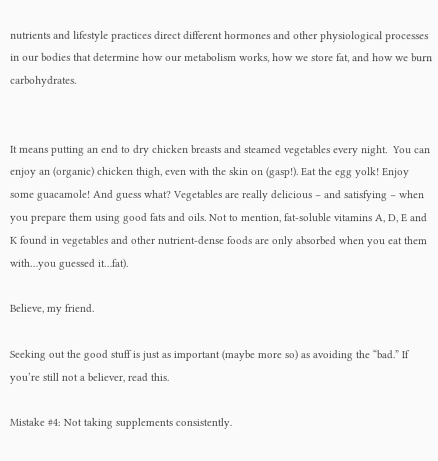nutrients and lifestyle practices direct different hormones and other physiological processes in our bodies that determine how our metabolism works, how we store fat, and how we burn carbohydrates.


It means putting an end to dry chicken breasts and steamed vegetables every night.  You can enjoy an (organic) chicken thigh, even with the skin on (gasp!). Eat the egg yolk! Enjoy some guacamole! And guess what? Vegetables are really delicious – and satisfying – when you prepare them using good fats and oils. Not to mention, fat-soluble vitamins A, D, E and K found in vegetables and other nutrient-dense foods are only absorbed when you eat them with…you guessed it…fat).

Believe, my friend.

Seeking out the good stuff is just as important (maybe more so) as avoiding the “bad.” If you’re still not a believer, read this.

Mistake #4: Not taking supplements consistently.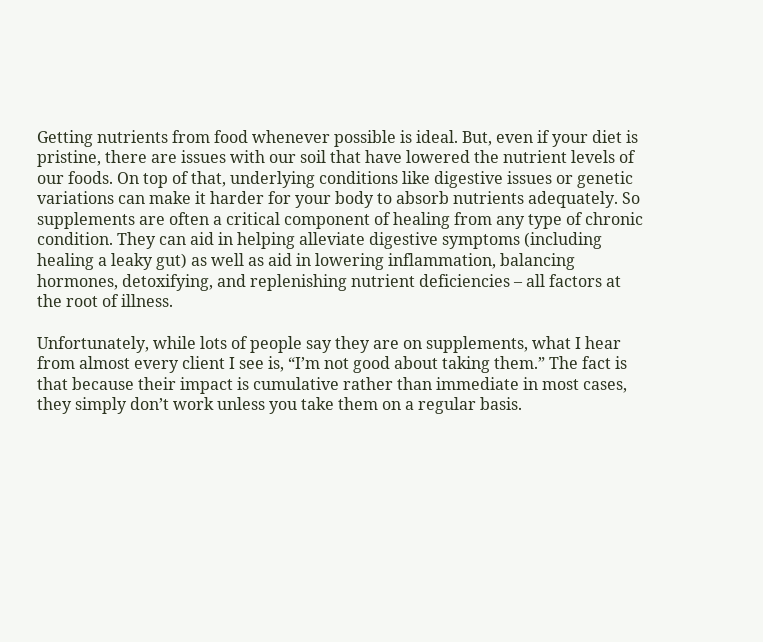Getting nutrients from food whenever possible is ideal. But, even if your diet is pristine, there are issues with our soil that have lowered the nutrient levels of our foods. On top of that, underlying conditions like digestive issues or genetic variations can make it harder for your body to absorb nutrients adequately. So supplements are often a critical component of healing from any type of chronic condition. They can aid in helping alleviate digestive symptoms (including healing a leaky gut) as well as aid in lowering inflammation, balancing hormones, detoxifying, and replenishing nutrient deficiencies – all factors at the root of illness.

Unfortunately, while lots of people say they are on supplements, what I hear from almost every client I see is, “I’m not good about taking them.” The fact is that because their impact is cumulative rather than immediate in most cases, they simply don’t work unless you take them on a regular basis.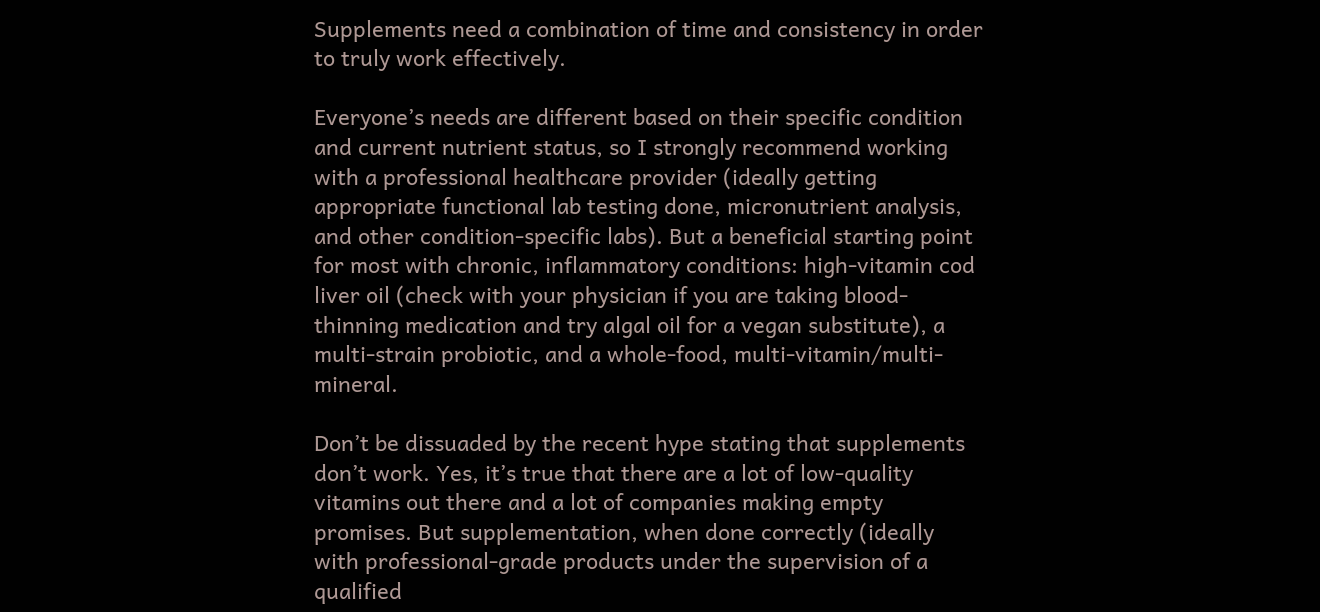Supplements need a combination of time and consistency in order to truly work effectively.

Everyone’s needs are different based on their specific condition and current nutrient status, so I strongly recommend working with a professional healthcare provider (ideally getting appropriate functional lab testing done, micronutrient analysis, and other condition-specific labs). But a beneficial starting point for most with chronic, inflammatory conditions: high-vitamin cod liver oil (check with your physician if you are taking blood-thinning medication and try algal oil for a vegan substitute), a multi-strain probiotic, and a whole-food, multi-vitamin/multi-mineral.

Don’t be dissuaded by the recent hype stating that supplements don’t work. Yes, it’s true that there are a lot of low-quality vitamins out there and a lot of companies making empty promises. But supplementation, when done correctly (ideally with professional-grade products under the supervision of a qualified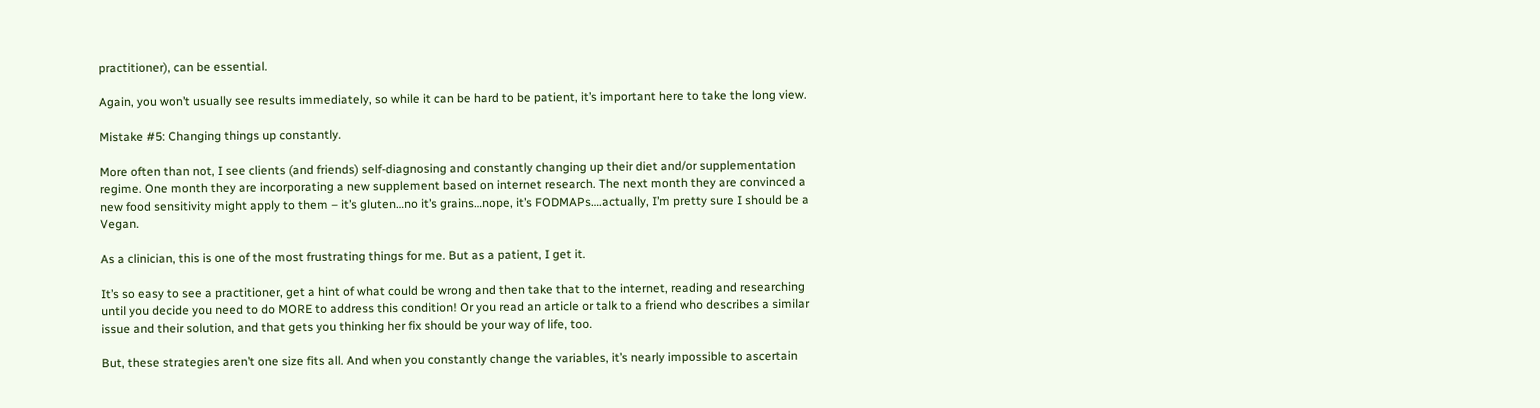practitioner), can be essential.

Again, you won’t usually see results immediately, so while it can be hard to be patient, it’s important here to take the long view.

Mistake #5: Changing things up constantly.

More often than not, I see clients (and friends) self-diagnosing and constantly changing up their diet and/or supplementation regime. One month they are incorporating a new supplement based on internet research. The next month they are convinced a new food sensitivity might apply to them – it’s gluten…no it’s grains…nope, it’s FODMAPs….actually, I’m pretty sure I should be a Vegan.

As a clinician, this is one of the most frustrating things for me. But as a patient, I get it.

It’s so easy to see a practitioner, get a hint of what could be wrong and then take that to the internet, reading and researching until you decide you need to do MORE to address this condition! Or you read an article or talk to a friend who describes a similar issue and their solution, and that gets you thinking her fix should be your way of life, too.

But, these strategies aren’t one size fits all. And when you constantly change the variables, it’s nearly impossible to ascertain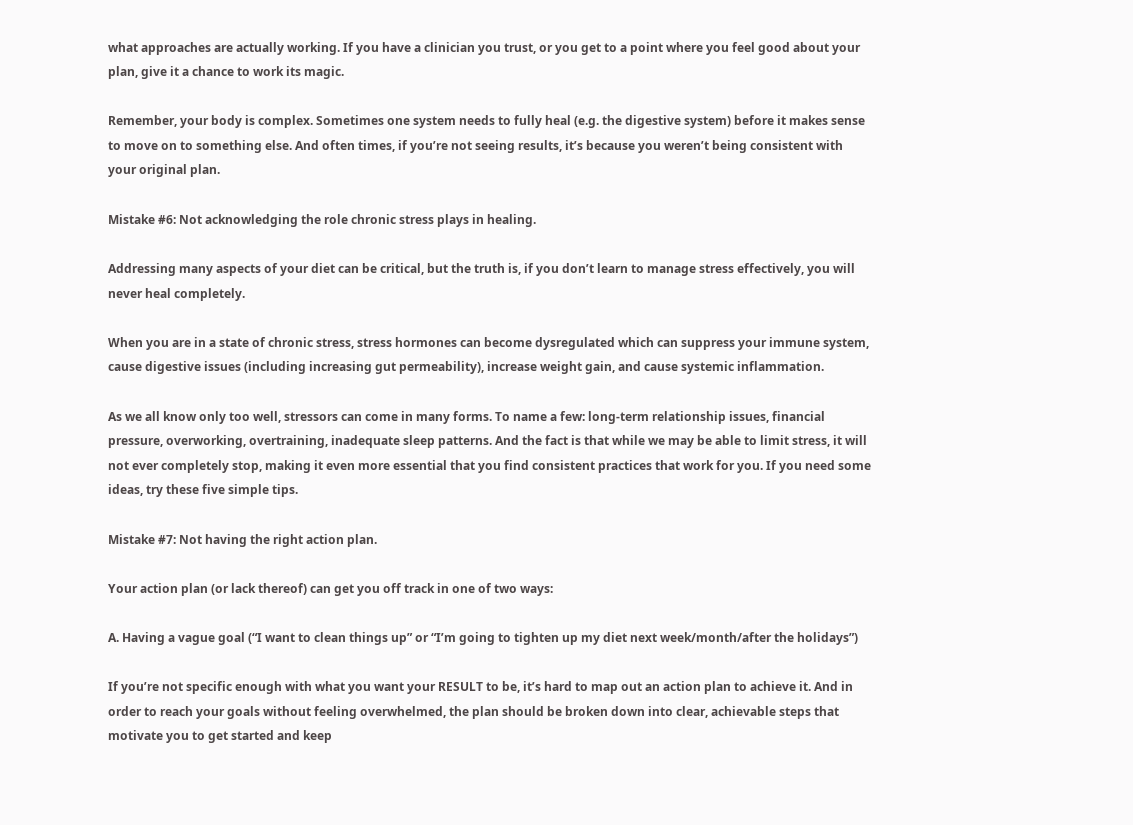what approaches are actually working. If you have a clinician you trust, or you get to a point where you feel good about your plan, give it a chance to work its magic.

Remember, your body is complex. Sometimes one system needs to fully heal (e.g. the digestive system) before it makes sense to move on to something else. And often times, if you’re not seeing results, it’s because you weren’t being consistent with your original plan.

Mistake #6: Not acknowledging the role chronic stress plays in healing.

Addressing many aspects of your diet can be critical, but the truth is, if you don’t learn to manage stress effectively, you will never heal completely.

When you are in a state of chronic stress, stress hormones can become dysregulated which can suppress your immune system, cause digestive issues (including increasing gut permeability), increase weight gain, and cause systemic inflammation.

As we all know only too well, stressors can come in many forms. To name a few: long-term relationship issues, financial pressure, overworking, overtraining, inadequate sleep patterns. And the fact is that while we may be able to limit stress, it will not ever completely stop, making it even more essential that you find consistent practices that work for you. If you need some ideas, try these five simple tips.

Mistake #7: Not having the right action plan.

Your action plan (or lack thereof) can get you off track in one of two ways:

A. Having a vague goal (“I want to clean things up” or “I’m going to tighten up my diet next week/month/after the holidays”)

If you’re not specific enough with what you want your RESULT to be, it’s hard to map out an action plan to achieve it. And in order to reach your goals without feeling overwhelmed, the plan should be broken down into clear, achievable steps that motivate you to get started and keep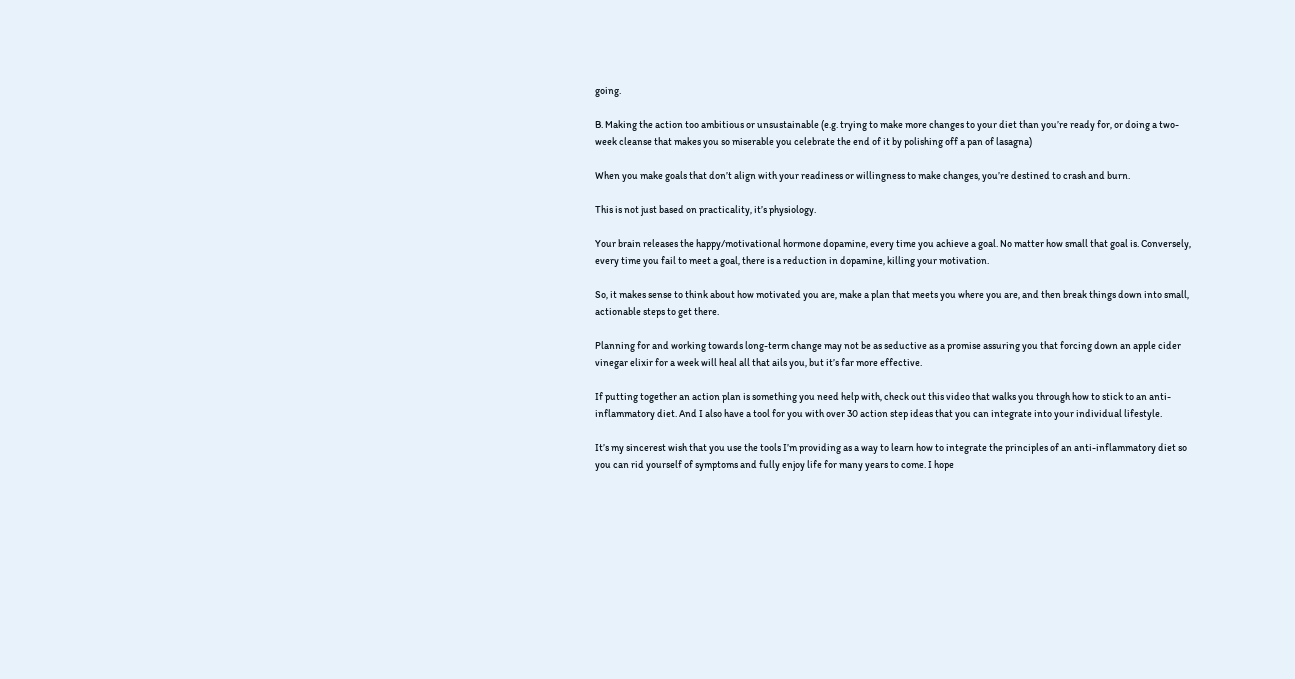going.

B. Making the action too ambitious or unsustainable (e.g. trying to make more changes to your diet than you’re ready for, or doing a two-week cleanse that makes you so miserable you celebrate the end of it by polishing off a pan of lasagna)

When you make goals that don’t align with your readiness or willingness to make changes, you’re destined to crash and burn.

This is not just based on practicality, it’s physiology.

Your brain releases the happy/motivational hormone dopamine, every time you achieve a goal. No matter how small that goal is. Conversely, every time you fail to meet a goal, there is a reduction in dopamine, killing your motivation.

So, it makes sense to think about how motivated you are, make a plan that meets you where you are, and then break things down into small, actionable steps to get there.

Planning for and working towards long-term change may not be as seductive as a promise assuring you that forcing down an apple cider vinegar elixir for a week will heal all that ails you, but it’s far more effective.

If putting together an action plan is something you need help with, check out this video that walks you through how to stick to an anti-inflammatory diet. And I also have a tool for you with over 30 action step ideas that you can integrate into your individual lifestyle.

It’s my sincerest wish that you use the tools I’m providing as a way to learn how to integrate the principles of an anti-inflammatory diet so you can rid yourself of symptoms and fully enjoy life for many years to come. I hope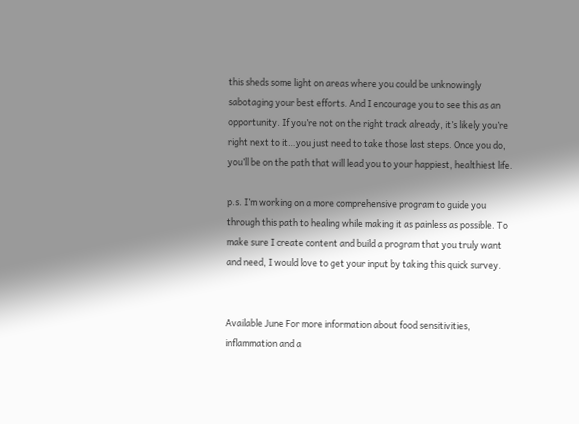this sheds some light on areas where you could be unknowingly sabotaging your best efforts. And I encourage you to see this as an opportunity. If you’re not on the right track already, it’s likely you’re right next to it…you just need to take those last steps. Once you do, you’ll be on the path that will lead you to your happiest, healthiest life.

p.s. I’m working on a more comprehensive program to guide you through this path to healing while making it as painless as possible. To make sure I create content and build a program that you truly want and need, I would love to get your input by taking this quick survey.


Available June For more information about food sensitivities, inflammation and a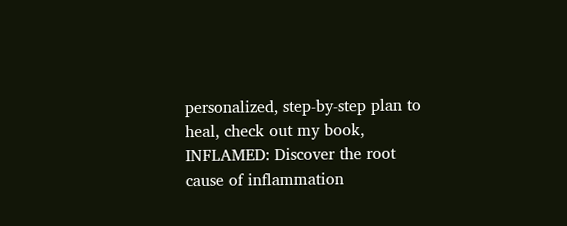personalized, step-by-step plan to heal, check out my book, INFLAMED: Discover the root cause of inflammation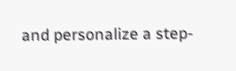and personalize a step-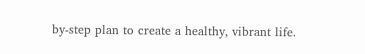by-step plan to create a healthy, vibrant life.